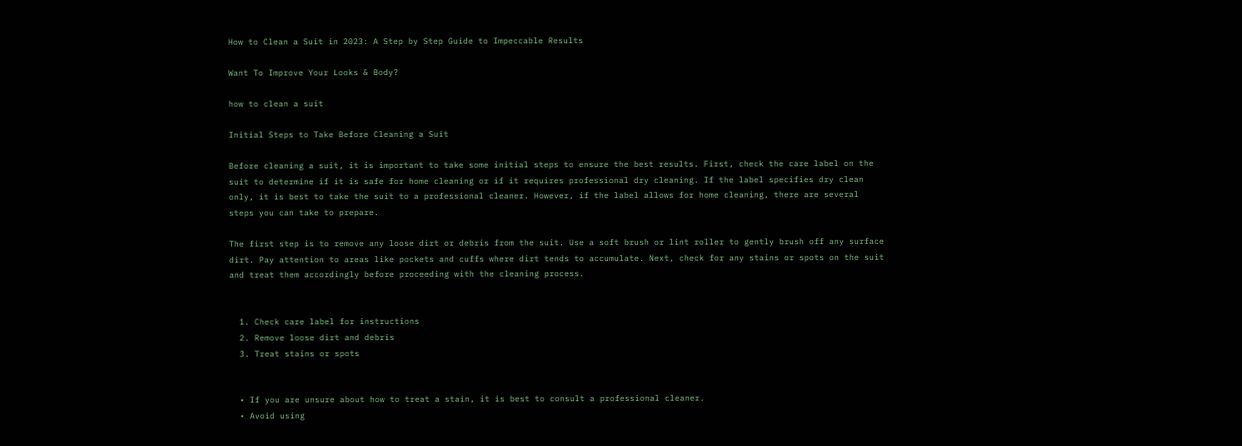How to Clean a Suit in 2023: A Step by Step Guide to Impeccable Results

Want To Improve Your Looks & Body?

how to clean a suit

Initial Steps to Take Before Cleaning a Suit

Before cleaning a suit, it is important to take some initial steps to ensure the best results. First, check the care label on the suit to determine if it is safe for home cleaning or if it requires professional dry cleaning. If the label specifies dry clean only, it is best to take the suit to a professional cleaner. However, if the label allows for home cleaning, there are several steps you can take to prepare.

The first step is to remove any loose dirt or debris from the suit. Use a soft brush or lint roller to gently brush off any surface dirt. Pay attention to areas like pockets and cuffs where dirt tends to accumulate. Next, check for any stains or spots on the suit and treat them accordingly before proceeding with the cleaning process.


  1. Check care label for instructions
  2. Remove loose dirt and debris
  3. Treat stains or spots


  • If you are unsure about how to treat a stain, it is best to consult a professional cleaner.
  • Avoid using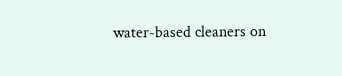water-based cleaners on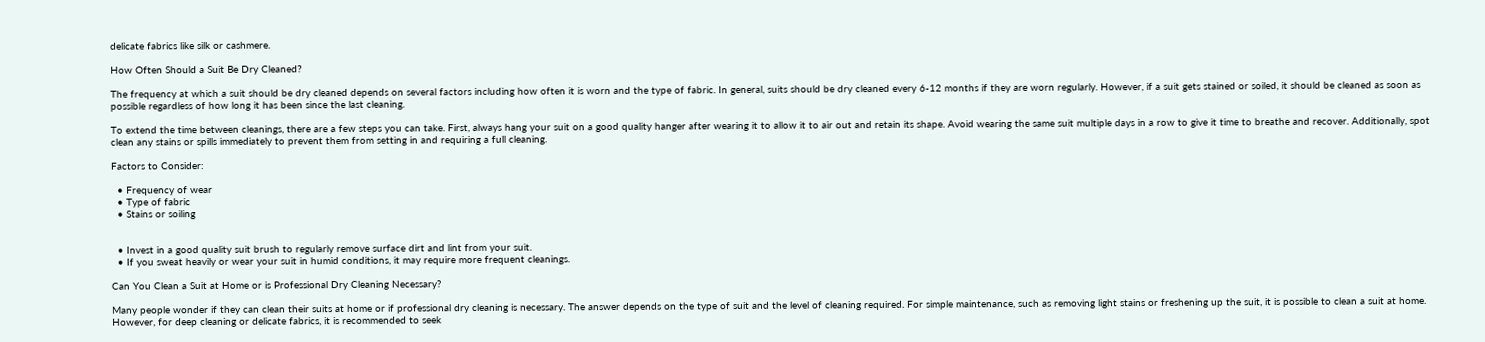delicate fabrics like silk or cashmere.

How Often Should a Suit Be Dry Cleaned?

The frequency at which a suit should be dry cleaned depends on several factors including how often it is worn and the type of fabric. In general, suits should be dry cleaned every 6-12 months if they are worn regularly. However, if a suit gets stained or soiled, it should be cleaned as soon as possible regardless of how long it has been since the last cleaning.

To extend the time between cleanings, there are a few steps you can take. First, always hang your suit on a good quality hanger after wearing it to allow it to air out and retain its shape. Avoid wearing the same suit multiple days in a row to give it time to breathe and recover. Additionally, spot clean any stains or spills immediately to prevent them from setting in and requiring a full cleaning.

Factors to Consider:

  • Frequency of wear
  • Type of fabric
  • Stains or soiling


  • Invest in a good quality suit brush to regularly remove surface dirt and lint from your suit.
  • If you sweat heavily or wear your suit in humid conditions, it may require more frequent cleanings.

Can You Clean a Suit at Home or is Professional Dry Cleaning Necessary?

Many people wonder if they can clean their suits at home or if professional dry cleaning is necessary. The answer depends on the type of suit and the level of cleaning required. For simple maintenance, such as removing light stains or freshening up the suit, it is possible to clean a suit at home. However, for deep cleaning or delicate fabrics, it is recommended to seek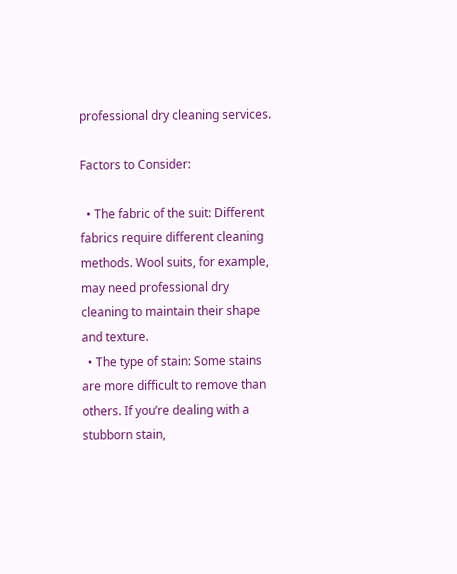professional dry cleaning services.

Factors to Consider:

  • The fabric of the suit: Different fabrics require different cleaning methods. Wool suits, for example, may need professional dry cleaning to maintain their shape and texture.
  • The type of stain: Some stains are more difficult to remove than others. If you’re dealing with a stubborn stain,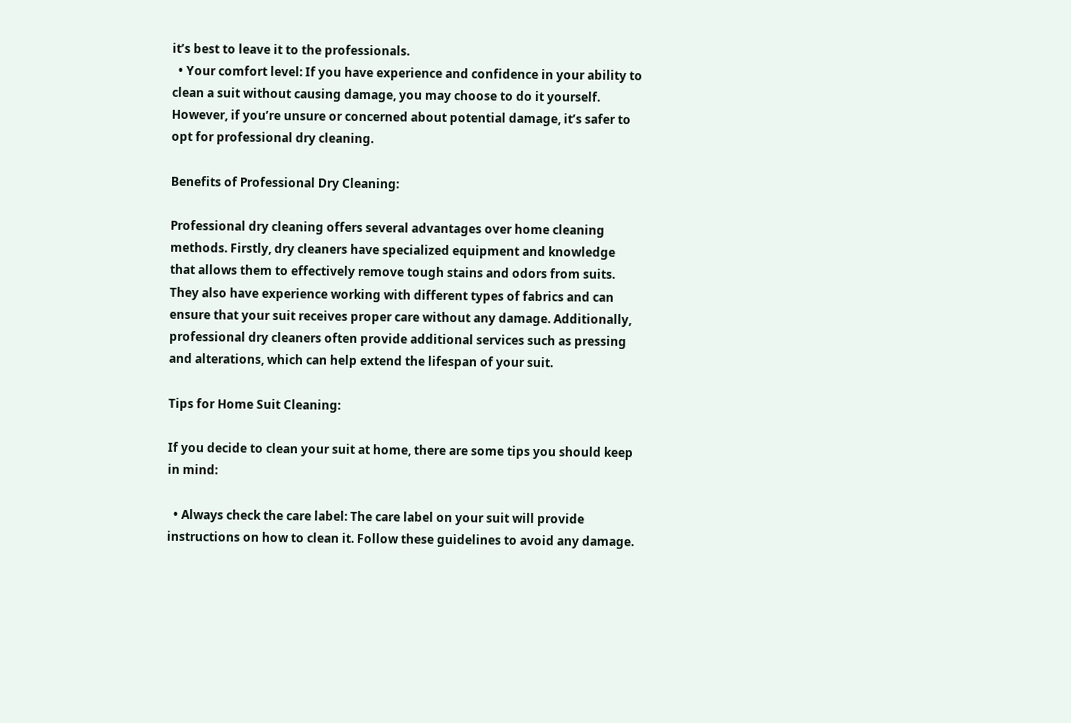it’s best to leave it to the professionals.
  • Your comfort level: If you have experience and confidence in your ability to clean a suit without causing damage, you may choose to do it yourself. However, if you’re unsure or concerned about potential damage, it’s safer to opt for professional dry cleaning.

Benefits of Professional Dry Cleaning:

Professional dry cleaning offers several advantages over home cleaning methods. Firstly, dry cleaners have specialized equipment and knowledge that allows them to effectively remove tough stains and odors from suits. They also have experience working with different types of fabrics and can ensure that your suit receives proper care without any damage. Additionally, professional dry cleaners often provide additional services such as pressing and alterations, which can help extend the lifespan of your suit.

Tips for Home Suit Cleaning:

If you decide to clean your suit at home, there are some tips you should keep in mind:

  • Always check the care label: The care label on your suit will provide instructions on how to clean it. Follow these guidelines to avoid any damage.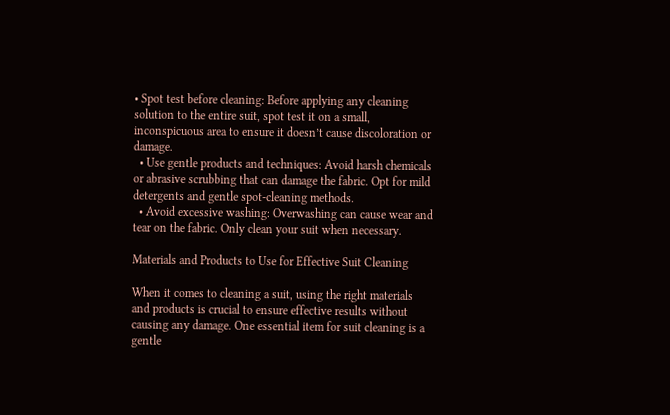• Spot test before cleaning: Before applying any cleaning solution to the entire suit, spot test it on a small, inconspicuous area to ensure it doesn’t cause discoloration or damage.
  • Use gentle products and techniques: Avoid harsh chemicals or abrasive scrubbing that can damage the fabric. Opt for mild detergents and gentle spot-cleaning methods.
  • Avoid excessive washing: Overwashing can cause wear and tear on the fabric. Only clean your suit when necessary.

Materials and Products to Use for Effective Suit Cleaning

When it comes to cleaning a suit, using the right materials and products is crucial to ensure effective results without causing any damage. One essential item for suit cleaning is a gentle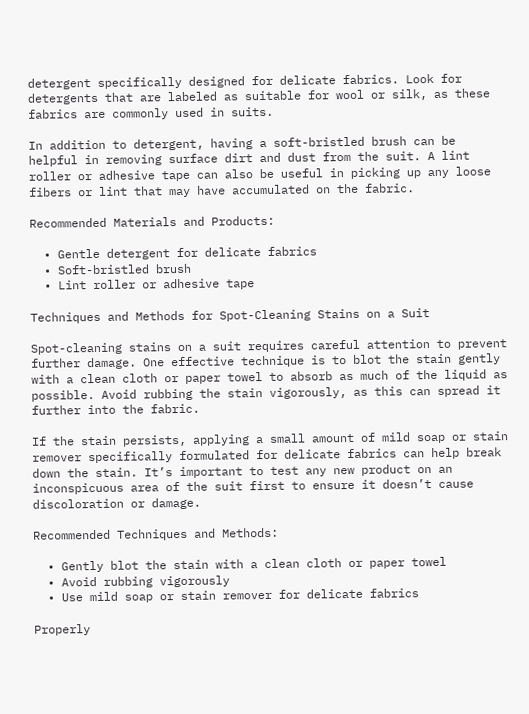detergent specifically designed for delicate fabrics. Look for detergents that are labeled as suitable for wool or silk, as these fabrics are commonly used in suits.

In addition to detergent, having a soft-bristled brush can be helpful in removing surface dirt and dust from the suit. A lint roller or adhesive tape can also be useful in picking up any loose fibers or lint that may have accumulated on the fabric.

Recommended Materials and Products:

  • Gentle detergent for delicate fabrics
  • Soft-bristled brush
  • Lint roller or adhesive tape

Techniques and Methods for Spot-Cleaning Stains on a Suit

Spot-cleaning stains on a suit requires careful attention to prevent further damage. One effective technique is to blot the stain gently with a clean cloth or paper towel to absorb as much of the liquid as possible. Avoid rubbing the stain vigorously, as this can spread it further into the fabric.

If the stain persists, applying a small amount of mild soap or stain remover specifically formulated for delicate fabrics can help break down the stain. It’s important to test any new product on an inconspicuous area of the suit first to ensure it doesn’t cause discoloration or damage.

Recommended Techniques and Methods:

  • Gently blot the stain with a clean cloth or paper towel
  • Avoid rubbing vigorously
  • Use mild soap or stain remover for delicate fabrics

Properly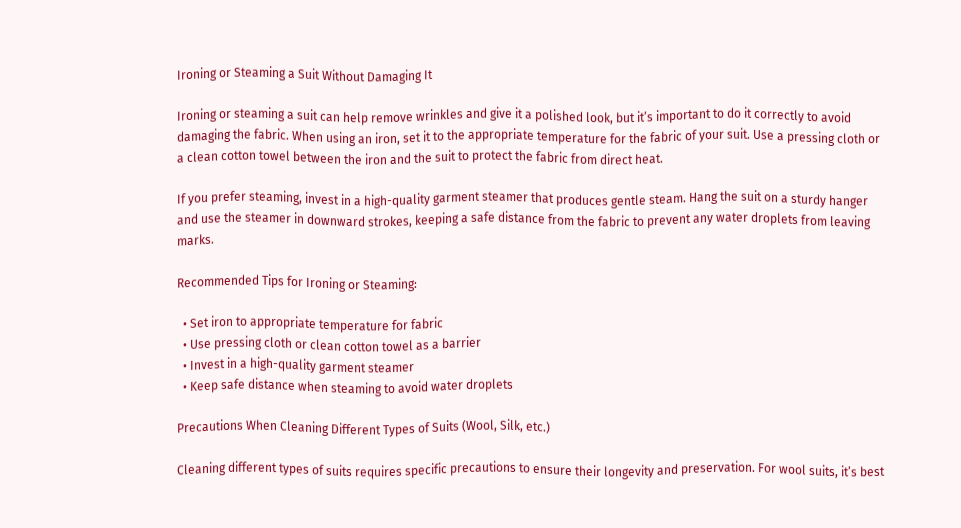Ironing or Steaming a Suit Without Damaging It

Ironing or steaming a suit can help remove wrinkles and give it a polished look, but it’s important to do it correctly to avoid damaging the fabric. When using an iron, set it to the appropriate temperature for the fabric of your suit. Use a pressing cloth or a clean cotton towel between the iron and the suit to protect the fabric from direct heat.

If you prefer steaming, invest in a high-quality garment steamer that produces gentle steam. Hang the suit on a sturdy hanger and use the steamer in downward strokes, keeping a safe distance from the fabric to prevent any water droplets from leaving marks.

Recommended Tips for Ironing or Steaming:

  • Set iron to appropriate temperature for fabric
  • Use pressing cloth or clean cotton towel as a barrier
  • Invest in a high-quality garment steamer
  • Keep safe distance when steaming to avoid water droplets

Precautions When Cleaning Different Types of Suits (Wool, Silk, etc.)

Cleaning different types of suits requires specific precautions to ensure their longevity and preservation. For wool suits, it’s best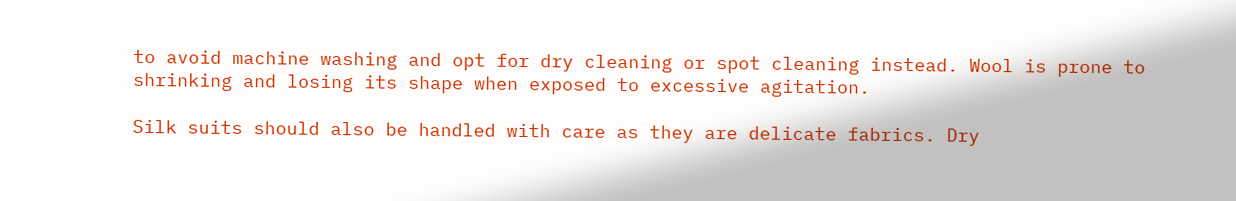to avoid machine washing and opt for dry cleaning or spot cleaning instead. Wool is prone to shrinking and losing its shape when exposed to excessive agitation.

Silk suits should also be handled with care as they are delicate fabrics. Dry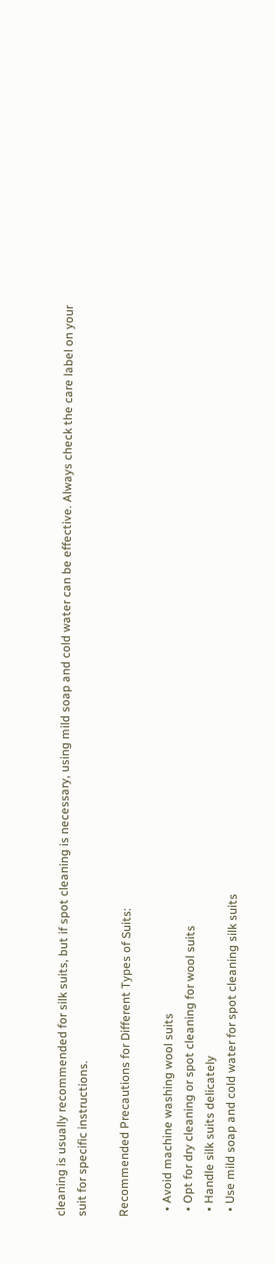cleaning is usually recommended for silk suits, but if spot cleaning is necessary, using mild soap and cold water can be effective. Always check the care label on your suit for specific instructions.

Recommended Precautions for Different Types of Suits:

  • Avoid machine washing wool suits
  • Opt for dry cleaning or spot cleaning for wool suits
  • Handle silk suits delicately
  • Use mild soap and cold water for spot cleaning silk suits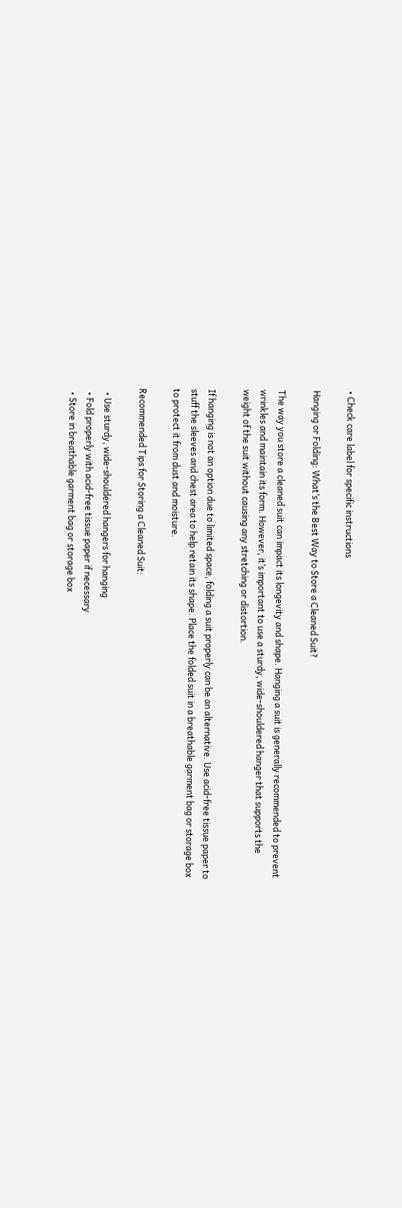• Check care label for specific instructions

Hanging or Folding: What’s the Best Way to Store a Cleaned Suit?

The way you store a cleaned suit can impact its longevity and shape. Hanging a suit is generally recommended to prevent wrinkles and maintain its form. However, it’s important to use a sturdy, wide-shouldered hanger that supports the weight of the suit without causing any stretching or distortion.

If hanging is not an option due to limited space, folding a suit properly can be an alternative. Use acid-free tissue paper to stuff the sleeves and chest area to help retain its shape. Place the folded suit in a breathable garment bag or storage box to protect it from dust and moisture.

Recommended Tips for Storing a Cleaned Suit:

  • Use sturdy, wide-shouldered hangers for hanging
  • Fold properly with acid-free tissue paper if necessary
  • Store in breathable garment bag or storage box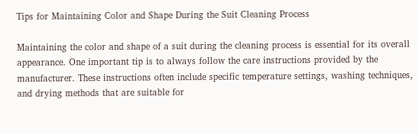Tips for Maintaining Color and Shape During the Suit Cleaning Process

Maintaining the color and shape of a suit during the cleaning process is essential for its overall appearance. One important tip is to always follow the care instructions provided by the manufacturer. These instructions often include specific temperature settings, washing techniques, and drying methods that are suitable for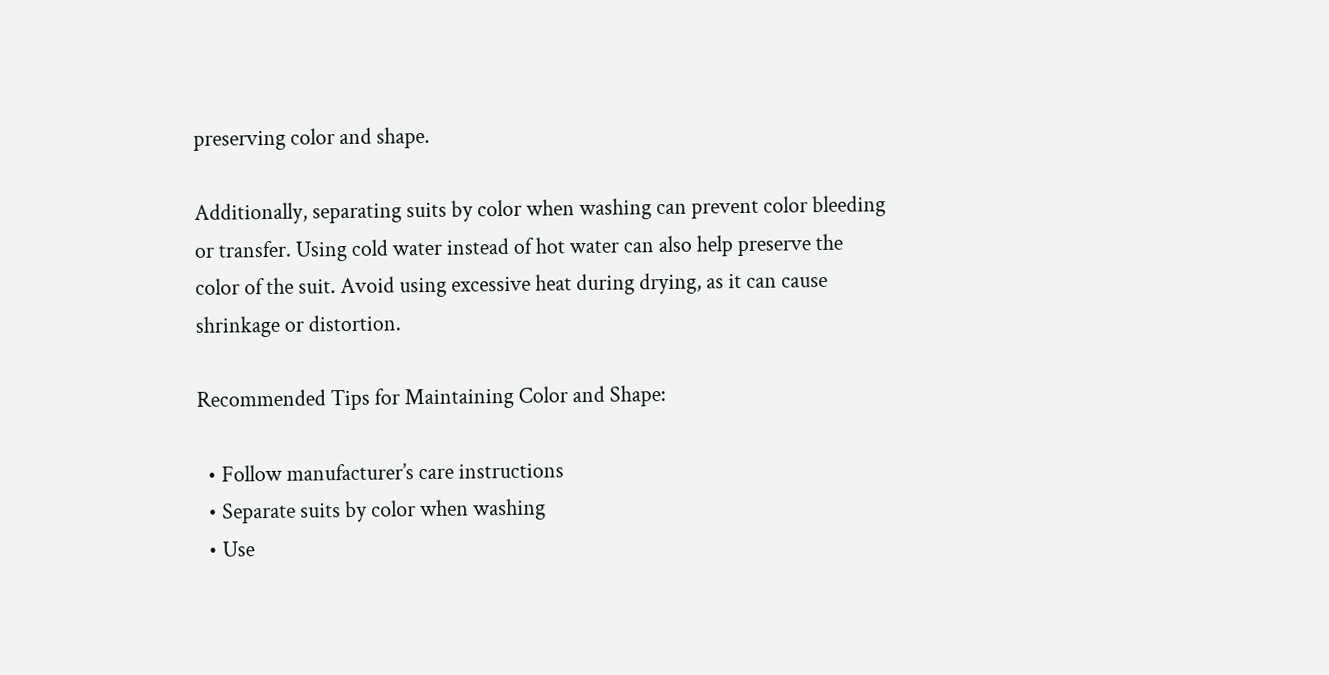preserving color and shape.

Additionally, separating suits by color when washing can prevent color bleeding or transfer. Using cold water instead of hot water can also help preserve the color of the suit. Avoid using excessive heat during drying, as it can cause shrinkage or distortion.

Recommended Tips for Maintaining Color and Shape:

  • Follow manufacturer’s care instructions
  • Separate suits by color when washing
  • Use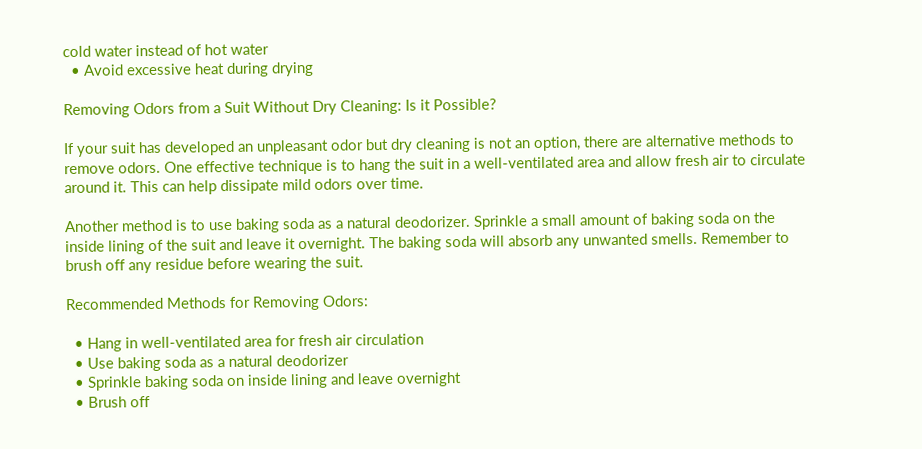cold water instead of hot water
  • Avoid excessive heat during drying

Removing Odors from a Suit Without Dry Cleaning: Is it Possible?

If your suit has developed an unpleasant odor but dry cleaning is not an option, there are alternative methods to remove odors. One effective technique is to hang the suit in a well-ventilated area and allow fresh air to circulate around it. This can help dissipate mild odors over time.

Another method is to use baking soda as a natural deodorizer. Sprinkle a small amount of baking soda on the inside lining of the suit and leave it overnight. The baking soda will absorb any unwanted smells. Remember to brush off any residue before wearing the suit.

Recommended Methods for Removing Odors:

  • Hang in well-ventilated area for fresh air circulation
  • Use baking soda as a natural deodorizer
  • Sprinkle baking soda on inside lining and leave overnight
  • Brush off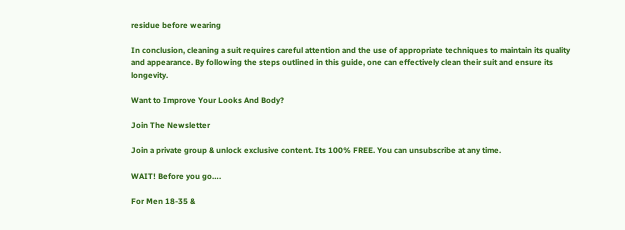residue before wearing

In conclusion, cleaning a suit requires careful attention and the use of appropriate techniques to maintain its quality and appearance. By following the steps outlined in this guide, one can effectively clean their suit and ensure its longevity.

Want to Improve Your Looks And Body?

Join The Newsletter

Join a private group & unlock exclusive content. Its 100% FREE. You can unsubscribe at any time.

WAIT! Before you go….

For Men 18-35 &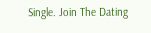Single. Join The Dating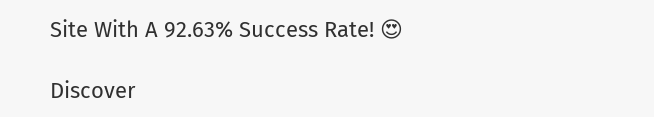Site With A 92.63% Success Rate! 😍

Discover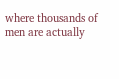where thousands of men are actually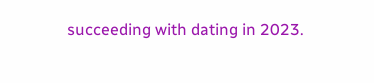succeeding with dating in 2023.